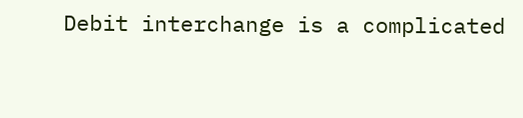Debit interchange is a complicated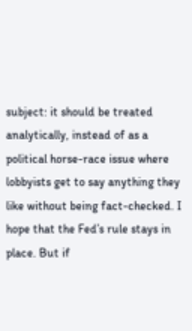subject: it should be treated analytically, instead of as a political horse-race issue where lobbyists get to say anything they like without being fact-checked. I hope that the Fed’s rule stays in place. But if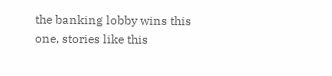the banking lobby wins this one, stories like this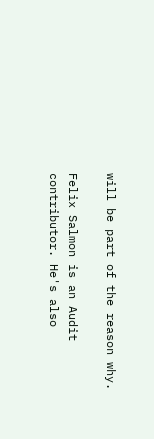will be part of the reason why.

Felix Salmon is an Audit contributor. He's also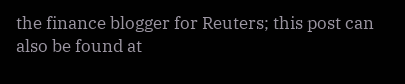the finance blogger for Reuters; this post can also be found at